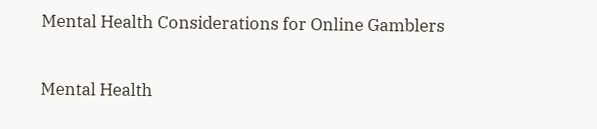Mental Health Considerations for Online Gamblers

Mental Health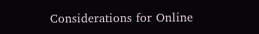Considerations for Online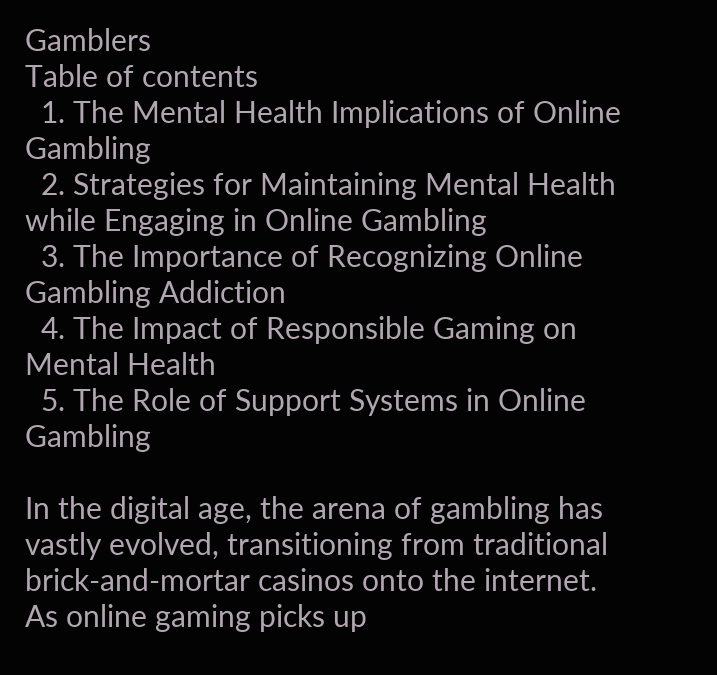Gamblers
Table of contents
  1. The Mental Health Implications of Online Gambling
  2. Strategies for Maintaining Mental Health while Engaging in Online Gambling
  3. The Importance of Recognizing Online Gambling Addiction
  4. The Impact of Responsible Gaming on Mental Health
  5. The Role of Support Systems in Online Gambling

In the digital age, the arena of gambling has vastly evolved, transitioning from traditional brick-and-mortar casinos onto the internet. As online gaming picks up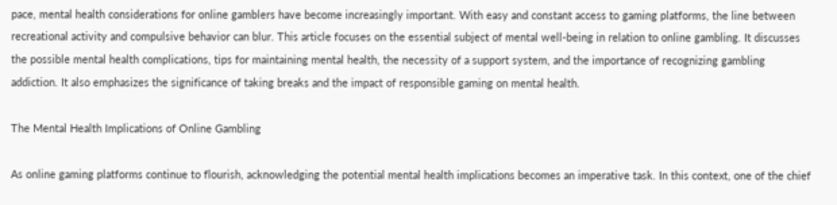pace, mental health considerations for online gamblers have become increasingly important. With easy and constant access to gaming platforms, the line between recreational activity and compulsive behavior can blur. This article focuses on the essential subject of mental well-being in relation to online gambling. It discusses the possible mental health complications, tips for maintaining mental health, the necessity of a support system, and the importance of recognizing gambling addiction. It also emphasizes the significance of taking breaks and the impact of responsible gaming on mental health.

The Mental Health Implications of Online Gambling

As online gaming platforms continue to flourish, acknowledging the potential mental health implications becomes an imperative task. In this context, one of the chief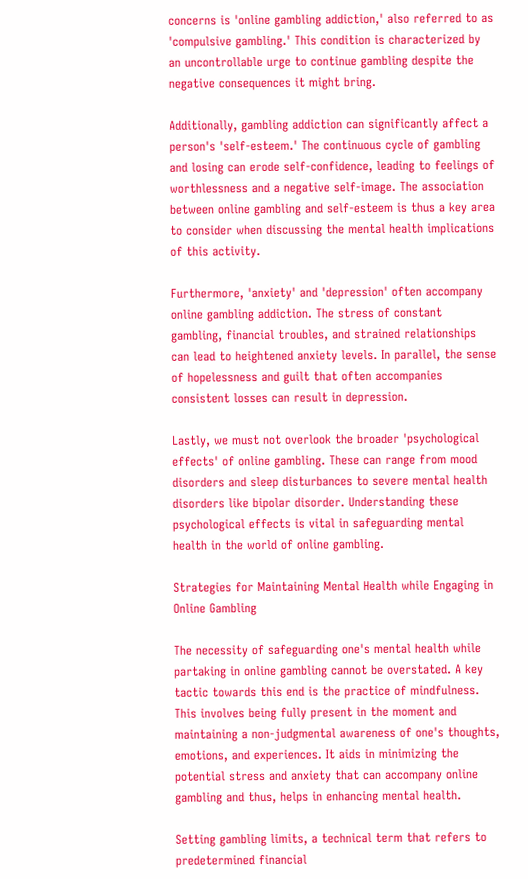concerns is 'online gambling addiction,' also referred to as 'compulsive gambling.' This condition is characterized by an uncontrollable urge to continue gambling despite the negative consequences it might bring.

Additionally, gambling addiction can significantly affect a person's 'self-esteem.' The continuous cycle of gambling and losing can erode self-confidence, leading to feelings of worthlessness and a negative self-image. The association between online gambling and self-esteem is thus a key area to consider when discussing the mental health implications of this activity.

Furthermore, 'anxiety' and 'depression' often accompany online gambling addiction. The stress of constant gambling, financial troubles, and strained relationships can lead to heightened anxiety levels. In parallel, the sense of hopelessness and guilt that often accompanies consistent losses can result in depression.

Lastly, we must not overlook the broader 'psychological effects' of online gambling. These can range from mood disorders and sleep disturbances to severe mental health disorders like bipolar disorder. Understanding these psychological effects is vital in safeguarding mental health in the world of online gambling.

Strategies for Maintaining Mental Health while Engaging in Online Gambling

The necessity of safeguarding one's mental health while partaking in online gambling cannot be overstated. A key tactic towards this end is the practice of mindfulness. This involves being fully present in the moment and maintaining a non-judgmental awareness of one's thoughts, emotions, and experiences. It aids in minimizing the potential stress and anxiety that can accompany online gambling and thus, helps in enhancing mental health.

Setting gambling limits, a technical term that refers to predetermined financial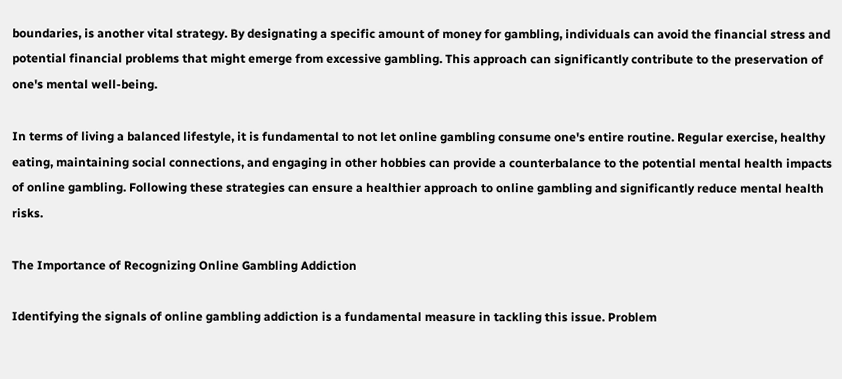boundaries, is another vital strategy. By designating a specific amount of money for gambling, individuals can avoid the financial stress and potential financial problems that might emerge from excessive gambling. This approach can significantly contribute to the preservation of one's mental well-being.

In terms of living a balanced lifestyle, it is fundamental to not let online gambling consume one's entire routine. Regular exercise, healthy eating, maintaining social connections, and engaging in other hobbies can provide a counterbalance to the potential mental health impacts of online gambling. Following these strategies can ensure a healthier approach to online gambling and significantly reduce mental health risks.

The Importance of Recognizing Online Gambling Addiction

Identifying the signals of online gambling addiction is a fundamental measure in tackling this issue. Problem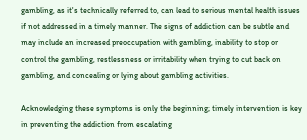gambling, as it's technically referred to, can lead to serious mental health issues if not addressed in a timely manner. The signs of addiction can be subtle and may include an increased preoccupation with gambling, inability to stop or control the gambling, restlessness or irritability when trying to cut back on gambling, and concealing or lying about gambling activities.

Acknowledging these symptoms is only the beginning; timely intervention is key in preventing the addiction from escalating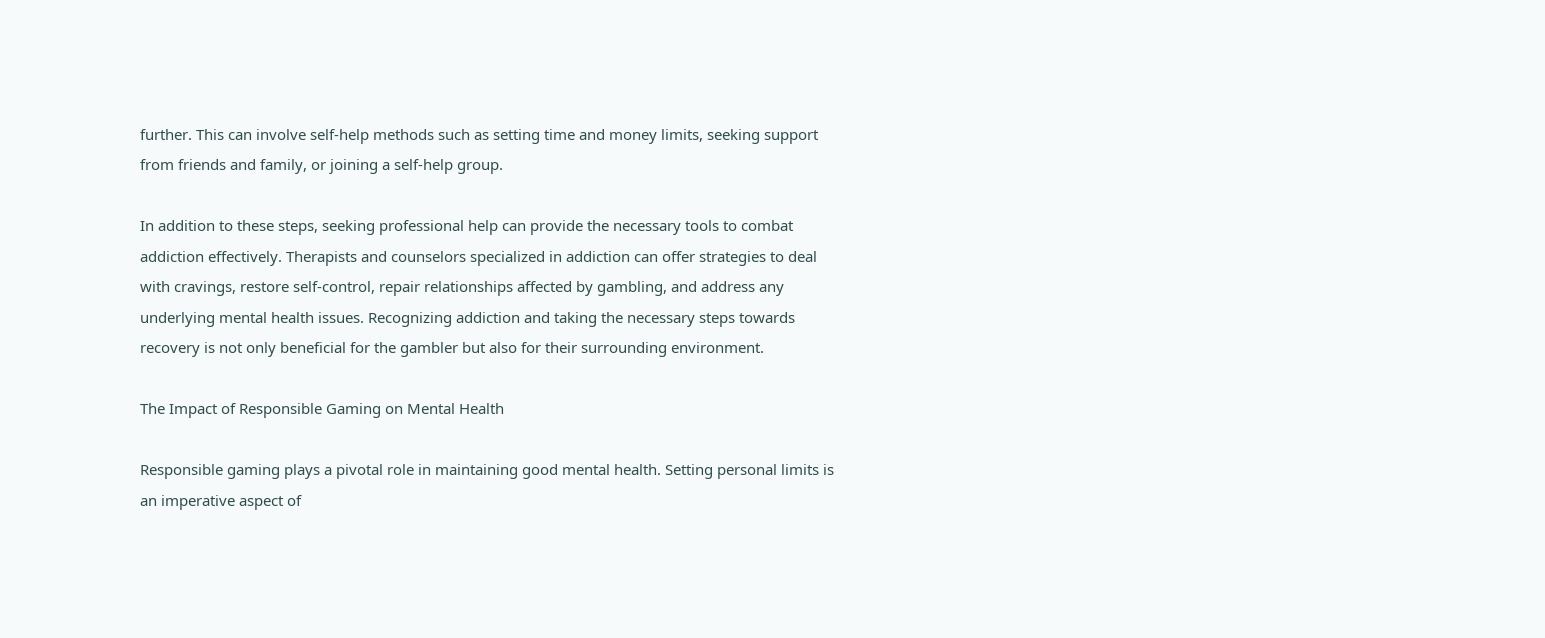further. This can involve self-help methods such as setting time and money limits, seeking support from friends and family, or joining a self-help group.

In addition to these steps, seeking professional help can provide the necessary tools to combat addiction effectively. Therapists and counselors specialized in addiction can offer strategies to deal with cravings, restore self-control, repair relationships affected by gambling, and address any underlying mental health issues. Recognizing addiction and taking the necessary steps towards recovery is not only beneficial for the gambler but also for their surrounding environment.

The Impact of Responsible Gaming on Mental Health

Responsible gaming plays a pivotal role in maintaining good mental health. Setting personal limits is an imperative aspect of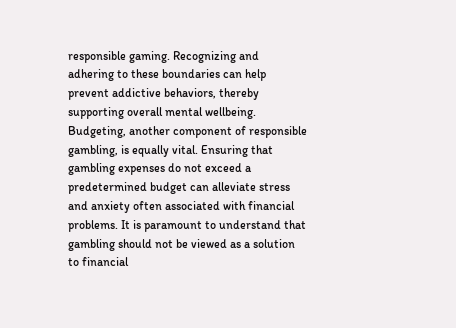responsible gaming. Recognizing and adhering to these boundaries can help prevent addictive behaviors, thereby supporting overall mental wellbeing. Budgeting, another component of responsible gambling, is equally vital. Ensuring that gambling expenses do not exceed a predetermined budget can alleviate stress and anxiety often associated with financial problems. It is paramount to understand that gambling should not be viewed as a solution to financial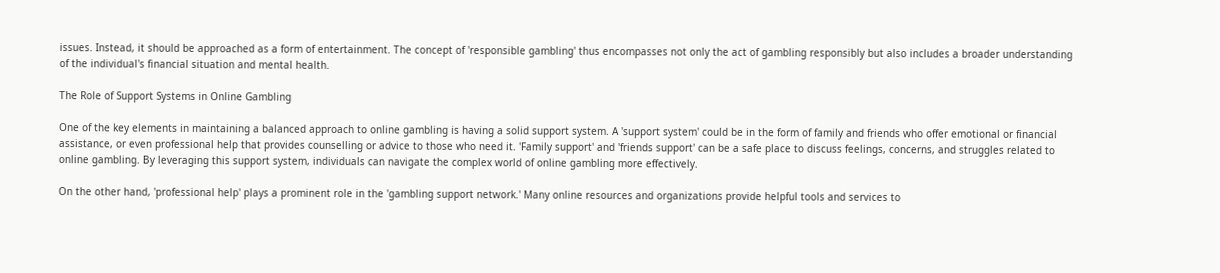issues. Instead, it should be approached as a form of entertainment. The concept of 'responsible gambling' thus encompasses not only the act of gambling responsibly but also includes a broader understanding of the individual's financial situation and mental health.

The Role of Support Systems in Online Gambling

One of the key elements in maintaining a balanced approach to online gambling is having a solid support system. A 'support system' could be in the form of family and friends who offer emotional or financial assistance, or even professional help that provides counselling or advice to those who need it. 'Family support' and 'friends support' can be a safe place to discuss feelings, concerns, and struggles related to online gambling. By leveraging this support system, individuals can navigate the complex world of online gambling more effectively.

On the other hand, 'professional help' plays a prominent role in the 'gambling support network.' Many online resources and organizations provide helpful tools and services to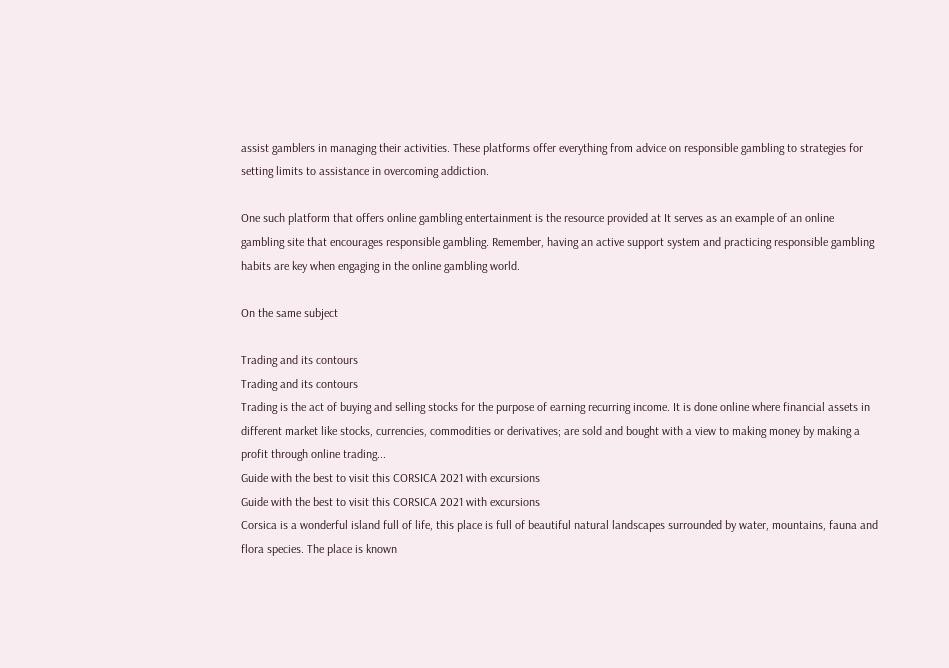assist gamblers in managing their activities. These platforms offer everything from advice on responsible gambling to strategies for setting limits to assistance in overcoming addiction.

One such platform that offers online gambling entertainment is the resource provided at It serves as an example of an online gambling site that encourages responsible gambling. Remember, having an active support system and practicing responsible gambling habits are key when engaging in the online gambling world.

On the same subject

Trading and its contours
Trading and its contours
Trading is the act of buying and selling stocks for the purpose of earning recurring income. It is done online where financial assets in different market like stocks, currencies, commodities or derivatives; are sold and bought with a view to making money by making a profit through online trading...
Guide with the best to visit this CORSICA 2021 with excursions
Guide with the best to visit this CORSICA 2021 with excursions
Corsica is a wonderful island full of life, this place is full of beautiful natural landscapes surrounded by water, mountains, fauna and flora species. The place is known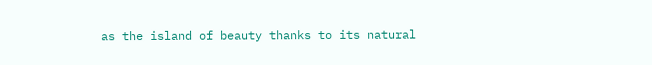as the island of beauty thanks to its natural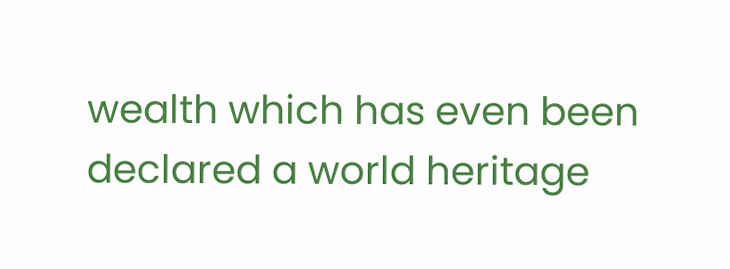wealth which has even been declared a world heritage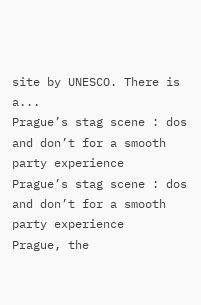site by UNESCO. There is a...
Prague’s stag scene : dos and don’t for a smooth party experience
Prague’s stag scene : dos and don’t for a smooth party experience
Prague, the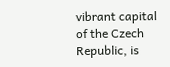vibrant capital of the Czech Republic, is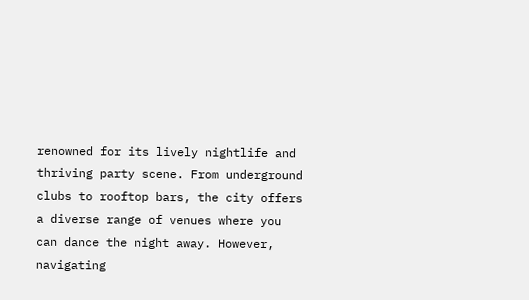renowned for its lively nightlife and thriving party scene. From underground clubs to rooftop bars, the city offers a diverse range of venues where you can dance the night away. However, navigating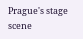Prague's stage scene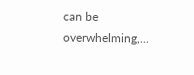can be overwhelming,...